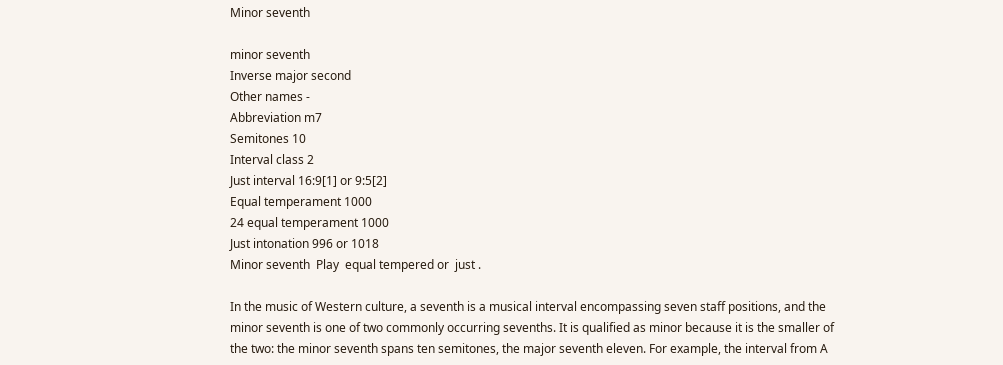Minor seventh

minor seventh
Inverse major second
Other names -
Abbreviation m7
Semitones 10
Interval class 2
Just interval 16:9[1] or 9:5[2]
Equal temperament 1000
24 equal temperament 1000
Just intonation 996 or 1018
Minor seventh  Play  equal tempered or  just .

In the music of Western culture, a seventh is a musical interval encompassing seven staff positions, and the minor seventh is one of two commonly occurring sevenths. It is qualified as minor because it is the smaller of the two: the minor seventh spans ten semitones, the major seventh eleven. For example, the interval from A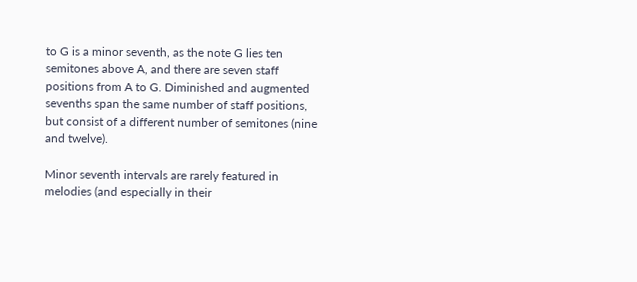to G is a minor seventh, as the note G lies ten semitones above A, and there are seven staff positions from A to G. Diminished and augmented sevenths span the same number of staff positions, but consist of a different number of semitones (nine and twelve).

Minor seventh intervals are rarely featured in melodies (and especially in their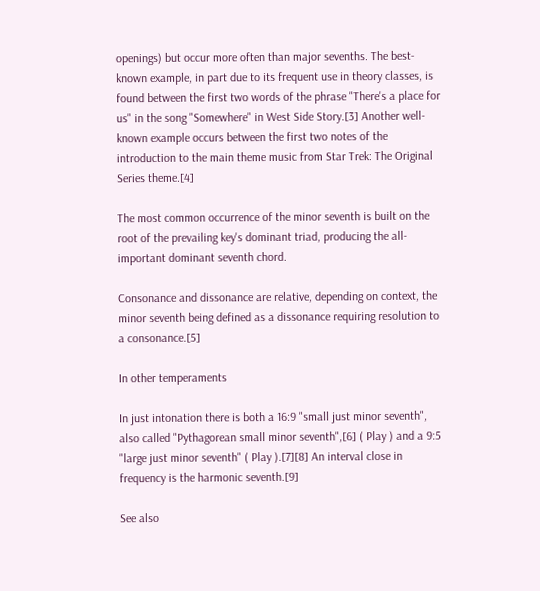openings) but occur more often than major sevenths. The best-known example, in part due to its frequent use in theory classes, is found between the first two words of the phrase "There's a place for us" in the song "Somewhere" in West Side Story.[3] Another well-known example occurs between the first two notes of the introduction to the main theme music from Star Trek: The Original Series theme.[4]

The most common occurrence of the minor seventh is built on the root of the prevailing key's dominant triad, producing the all-important dominant seventh chord.

Consonance and dissonance are relative, depending on context, the minor seventh being defined as a dissonance requiring resolution to a consonance.[5]

In other temperaments

In just intonation there is both a 16:9 "small just minor seventh", also called "Pythagorean small minor seventh",[6] ( Play ) and a 9:5 "large just minor seventh" ( Play ).[7][8] An interval close in frequency is the harmonic seventh.[9]

See also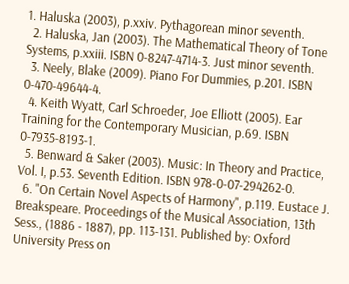1. Haluska (2003), p.xxiv. Pythagorean minor seventh.
  2. Haluska, Jan (2003). The Mathematical Theory of Tone Systems, p.xxiii. ISBN 0-8247-4714-3. Just minor seventh.
  3. Neely, Blake (2009). Piano For Dummies, p.201. ISBN 0-470-49644-4.
  4. Keith Wyatt, Carl Schroeder, Joe Elliott (2005). Ear Training for the Contemporary Musician, p.69. ISBN 0-7935-8193-1.
  5. Benward & Saker (2003). Music: In Theory and Practice, Vol. I, p.53. Seventh Edition. ISBN 978-0-07-294262-0.
  6. "On Certain Novel Aspects of Harmony", p.119. Eustace J. Breakspeare. Proceedings of the Musical Association, 13th Sess., (1886 - 1887), pp. 113-131. Published by: Oxford University Press on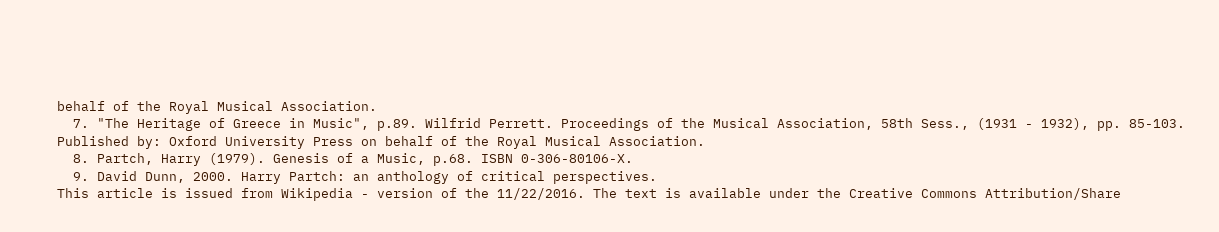behalf of the Royal Musical Association.
  7. "The Heritage of Greece in Music", p.89. Wilfrid Perrett. Proceedings of the Musical Association, 58th Sess., (1931 - 1932), pp. 85-103. Published by: Oxford University Press on behalf of the Royal Musical Association.
  8. Partch, Harry (1979). Genesis of a Music, p.68. ISBN 0-306-80106-X.
  9. David Dunn, 2000. Harry Partch: an anthology of critical perspectives.
This article is issued from Wikipedia - version of the 11/22/2016. The text is available under the Creative Commons Attribution/Share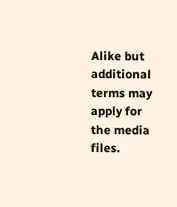Alike but additional terms may apply for the media files.